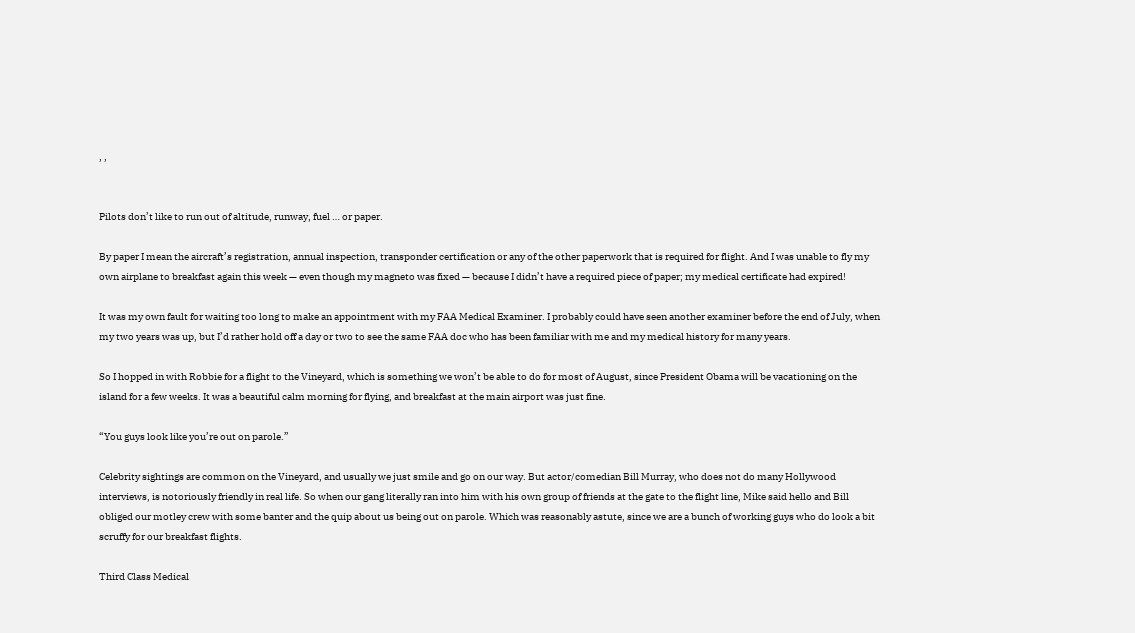, ,


Pilots don’t like to run out of altitude, runway, fuel … or paper.

By paper I mean the aircraft’s registration, annual inspection, transponder certification or any of the other paperwork that is required for flight. And I was unable to fly my own airplane to breakfast again this week — even though my magneto was fixed — because I didn’t have a required piece of paper; my medical certificate had expired!

It was my own fault for waiting too long to make an appointment with my FAA Medical Examiner. I probably could have seen another examiner before the end of July, when my two years was up, but I’d rather hold off a day or two to see the same FAA doc who has been familiar with me and my medical history for many years.

So I hopped in with Robbie for a flight to the Vineyard, which is something we won’t be able to do for most of August, since President Obama will be vacationing on the island for a few weeks. It was a beautiful calm morning for flying, and breakfast at the main airport was just fine.

“You guys look like you’re out on parole.”

Celebrity sightings are common on the Vineyard, and usually we just smile and go on our way. But actor/comedian Bill Murray, who does not do many Hollywood interviews, is notoriously friendly in real life. So when our gang literally ran into him with his own group of friends at the gate to the flight line, Mike said hello and Bill obliged our motley crew with some banter and the quip about us being out on parole. Which was reasonably astute, since we are a bunch of working guys who do look a bit scruffy for our breakfast flights.

Third Class Medical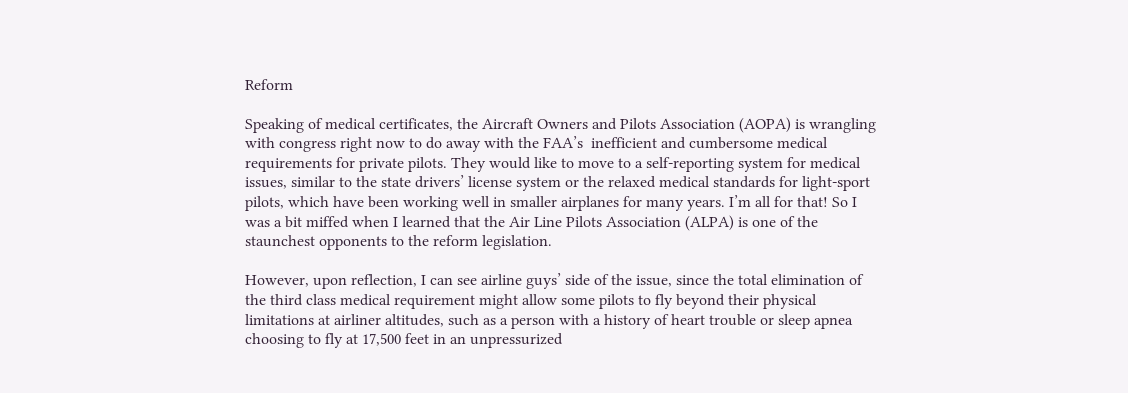Reform

Speaking of medical certificates, the Aircraft Owners and Pilots Association (AOPA) is wrangling with congress right now to do away with the FAA’s  inefficient and cumbersome medical requirements for private pilots. They would like to move to a self-reporting system for medical issues, similar to the state drivers’ license system or the relaxed medical standards for light-sport pilots, which have been working well in smaller airplanes for many years. I’m all for that! So I was a bit miffed when I learned that the Air Line Pilots Association (ALPA) is one of the staunchest opponents to the reform legislation.

However, upon reflection, I can see airline guys’ side of the issue, since the total elimination of the third class medical requirement might allow some pilots to fly beyond their physical limitations at airliner altitudes, such as a person with a history of heart trouble or sleep apnea choosing to fly at 17,500 feet in an unpressurized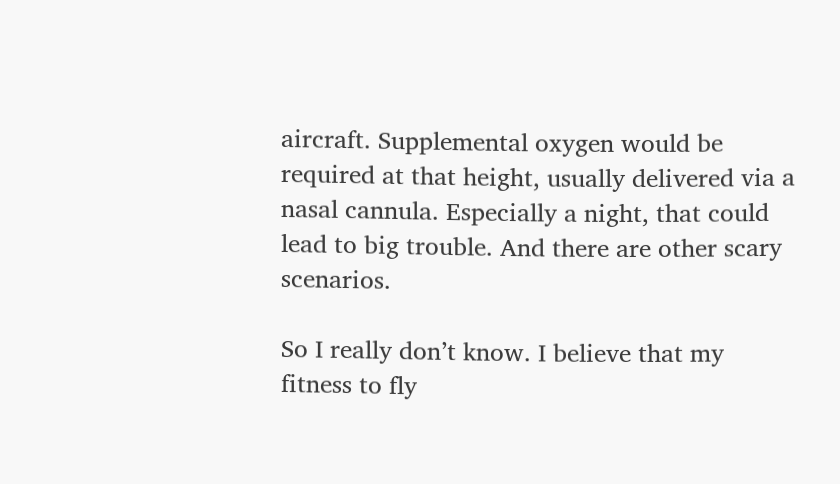aircraft. Supplemental oxygen would be required at that height, usually delivered via a nasal cannula. Especially a night, that could lead to big trouble. And there are other scary scenarios.

So I really don’t know. I believe that my fitness to fly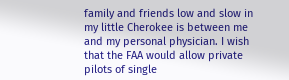family and friends low and slow in my little Cherokee is between me and my personal physician. I wish that the FAA would allow private pilots of single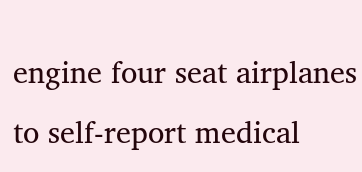engine four seat airplanes to self-report medical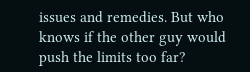issues and remedies. But who knows if the other guy would push the limits too far?